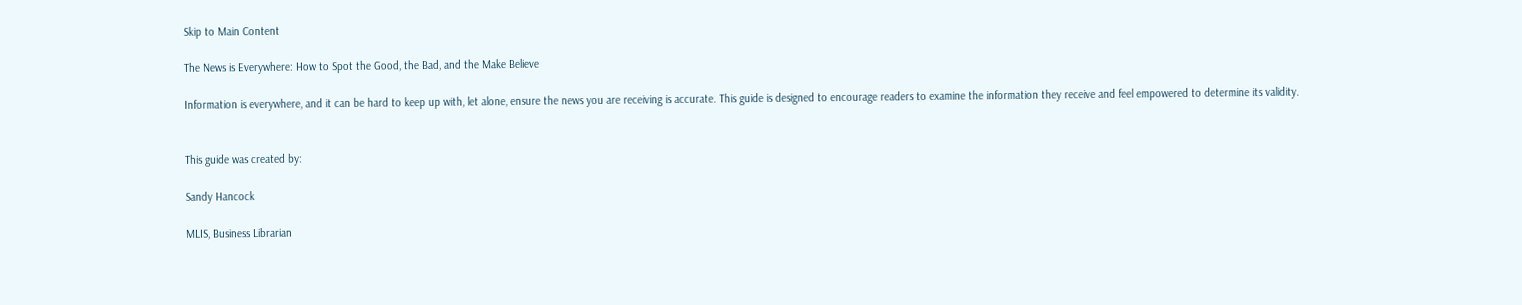Skip to Main Content

The News is Everywhere: How to Spot the Good, the Bad, and the Make Believe

Information is everywhere, and it can be hard to keep up with, let alone, ensure the news you are receiving is accurate. This guide is designed to encourage readers to examine the information they receive and feel empowered to determine its validity.


This guide was created by:

Sandy Hancock

MLIS, Business Librarian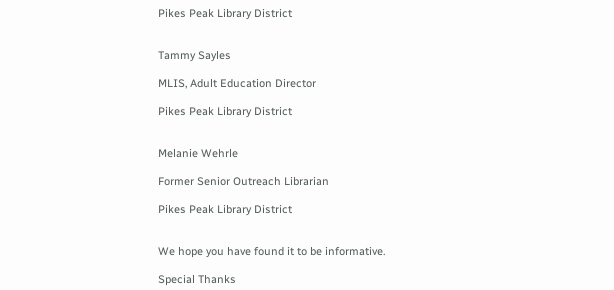Pikes Peak Library District


Tammy Sayles

MLIS, Adult Education Director

Pikes Peak Library District


Melanie Wehrle

Former Senior Outreach Librarian

Pikes Peak Library District


We hope you have found it to be informative.

Special Thanks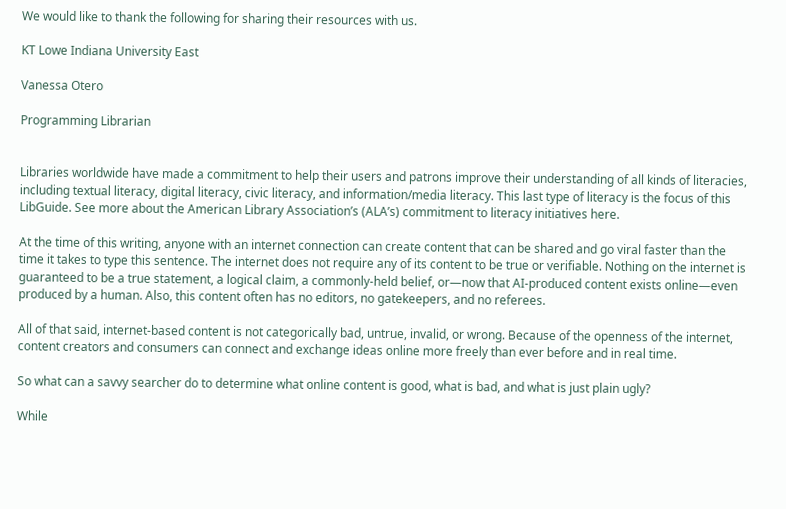We would like to thank the following for sharing their resources with us.

KT Lowe Indiana University East

Vanessa Otero

Programming Librarian


Libraries worldwide have made a commitment to help their users and patrons improve their understanding of all kinds of literacies, including textual literacy, digital literacy, civic literacy, and information/media literacy. This last type of literacy is the focus of this LibGuide. See more about the American Library Association’s (ALA’s) commitment to literacy initiatives here.

At the time of this writing, anyone with an internet connection can create content that can be shared and go viral faster than the time it takes to type this sentence. The internet does not require any of its content to be true or verifiable. Nothing on the internet is guaranteed to be a true statement, a logical claim, a commonly-held belief, or—now that AI-produced content exists online—even produced by a human. Also, this content often has no editors, no gatekeepers, and no referees.

All of that said, internet-based content is not categorically bad, untrue, invalid, or wrong. Because of the openness of the internet, content creators and consumers can connect and exchange ideas online more freely than ever before and in real time.

So what can a savvy searcher do to determine what online content is good, what is bad, and what is just plain ugly?

While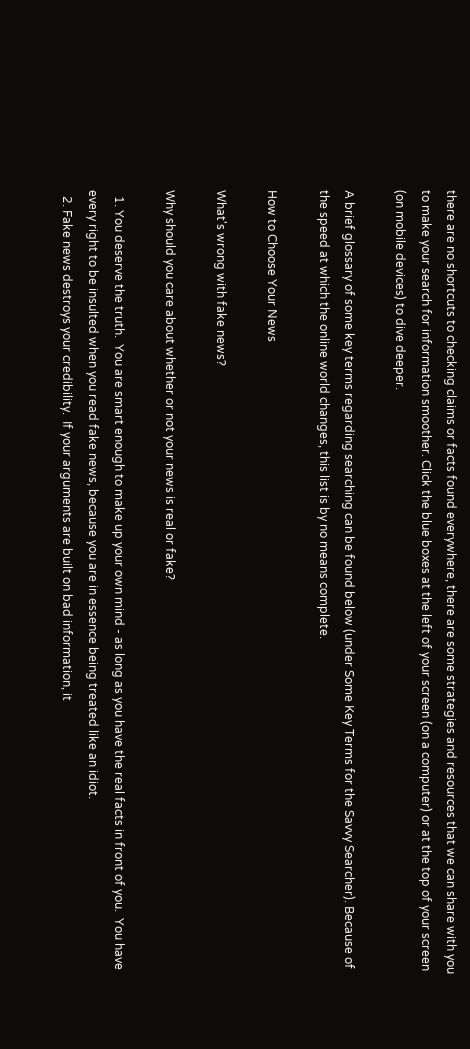there are no shortcuts to checking claims or facts found everywhere, there are some strategies and resources that we can share with you to make your search for information smoother. Click the blue boxes at the left of your screen (on a computer) or at the top of your screen (on mobile devices) to dive deeper.

A brief glossary of some key terms regarding searching can be found below (under Some Key Terms for the Savvy Searcher). Because of the speed at which the online world changes, this list is by no means complete.

How to Choose Your News

What's wrong with fake news?

Why should you care about whether or not your news is real or fake?

  1. You deserve the truth.  You are smart enough to make up your own mind - as long as you have the real facts in front of you.  You have every right to be insulted when you read fake news, because you are in essence being treated like an idiot.
  2. Fake news destroys your credibility.  If your arguments are built on bad information, it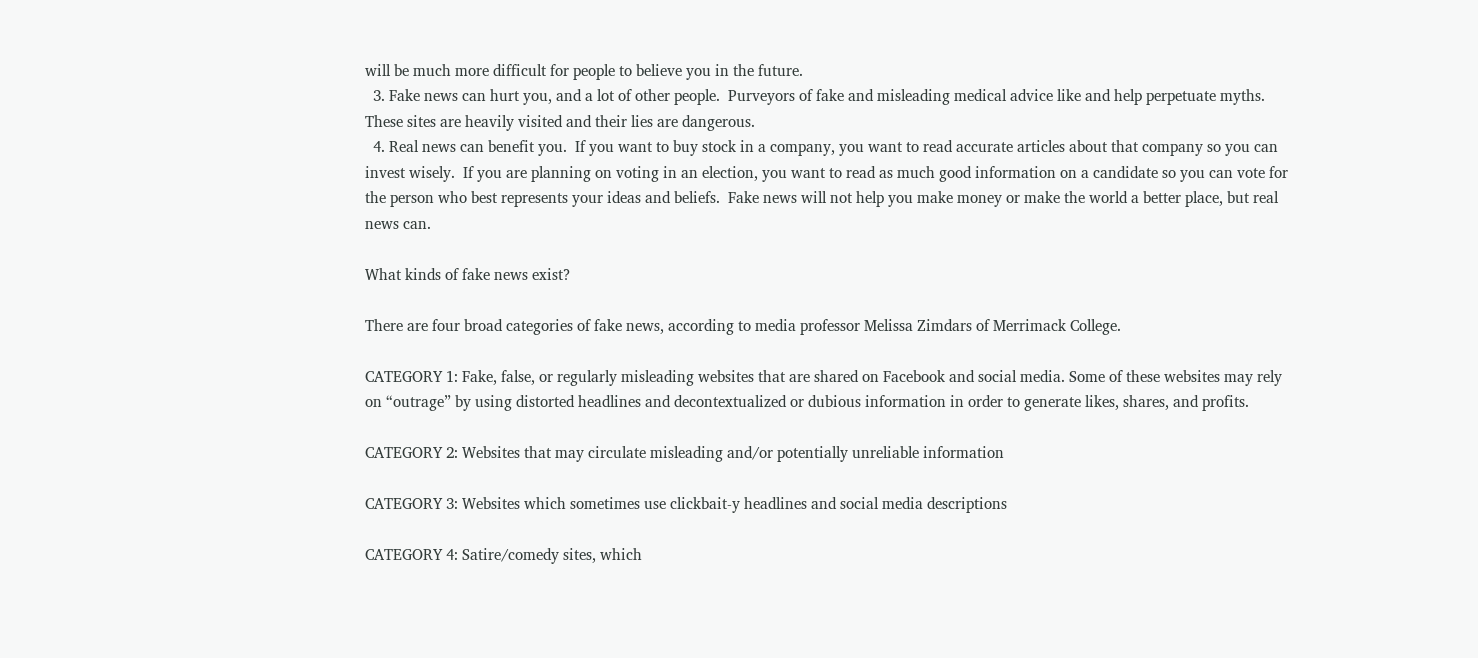will be much more difficult for people to believe you in the future.
  3. Fake news can hurt you, and a lot of other people.  Purveyors of fake and misleading medical advice like and help perpetuate myths. These sites are heavily visited and their lies are dangerous.
  4. Real news can benefit you.  If you want to buy stock in a company, you want to read accurate articles about that company so you can invest wisely.  If you are planning on voting in an election, you want to read as much good information on a candidate so you can vote for the person who best represents your ideas and beliefs.  Fake news will not help you make money or make the world a better place, but real news can.

What kinds of fake news exist?

There are four broad categories of fake news, according to media professor Melissa Zimdars of Merrimack College.

CATEGORY 1: Fake, false, or regularly misleading websites that are shared on Facebook and social media. Some of these websites may rely on “outrage” by using distorted headlines and decontextualized or dubious information in order to generate likes, shares, and profits.

CATEGORY 2: Websites that may circulate misleading and/or potentially unreliable information

CATEGORY 3: Websites which sometimes use clickbait-y headlines and social media descriptions

CATEGORY 4: Satire/comedy sites, which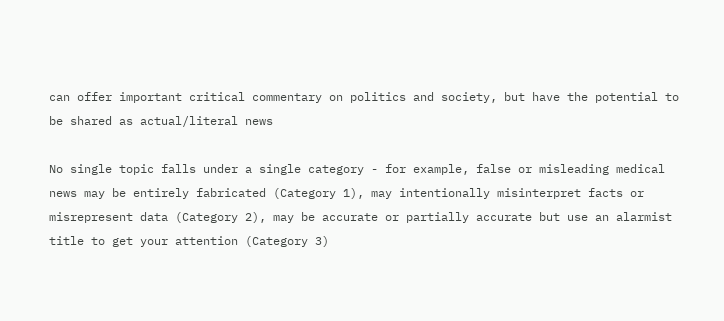can offer important critical commentary on politics and society, but have the potential to be shared as actual/literal news

No single topic falls under a single category - for example, false or misleading medical news may be entirely fabricated (Category 1), may intentionally misinterpret facts or misrepresent data (Category 2), may be accurate or partially accurate but use an alarmist title to get your attention (Category 3)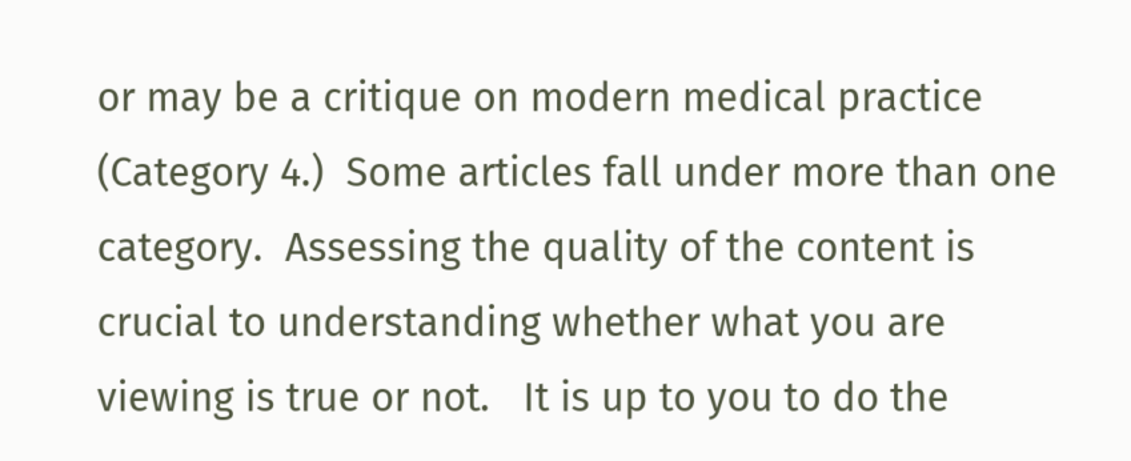or may be a critique on modern medical practice (Category 4.)  Some articles fall under more than one category.  Assessing the quality of the content is crucial to understanding whether what you are viewing is true or not.   It is up to you to do the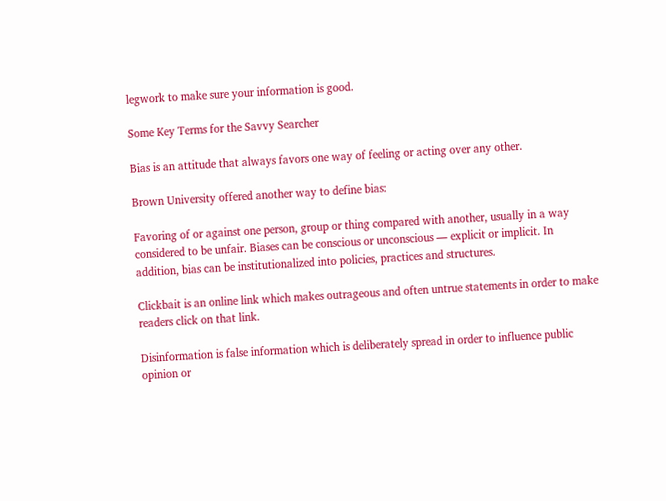legwork to make sure your information is good.

Some Key Terms for the Savvy Searcher

Bias is an attitude that always favors one way of feeling or acting over any other.

Brown University offered another way to define bias:

Favoring of or against one person, group or thing compared with another, usually in a way considered to be unfair. Biases can be conscious or unconscious ― explicit or implicit. In addition, bias can be institutionalized into policies, practices and structures.

Clickbait is an online link which makes outrageous and often untrue statements in order to make readers click on that link.

Disinformation is false information which is deliberately spread in order to influence public opinion or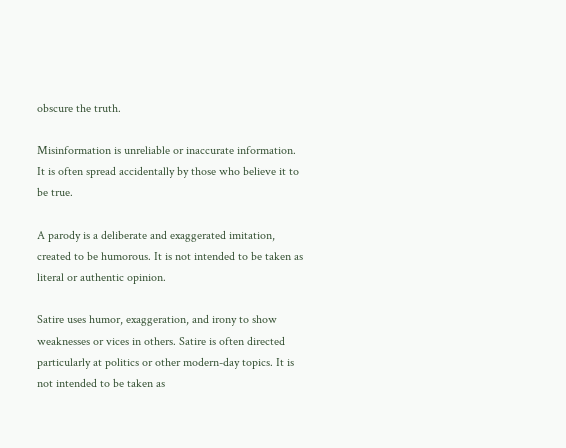obscure the truth.

Misinformation is unreliable or inaccurate information. It is often spread accidentally by those who believe it to be true.

A parody is a deliberate and exaggerated imitation, created to be humorous. It is not intended to be taken as literal or authentic opinion.

Satire uses humor, exaggeration, and irony to show weaknesses or vices in others. Satire is often directed particularly at politics or other modern-day topics. It is not intended to be taken as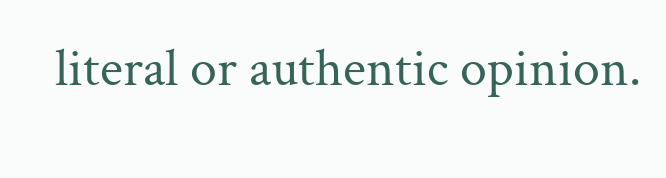literal or authentic opinion.